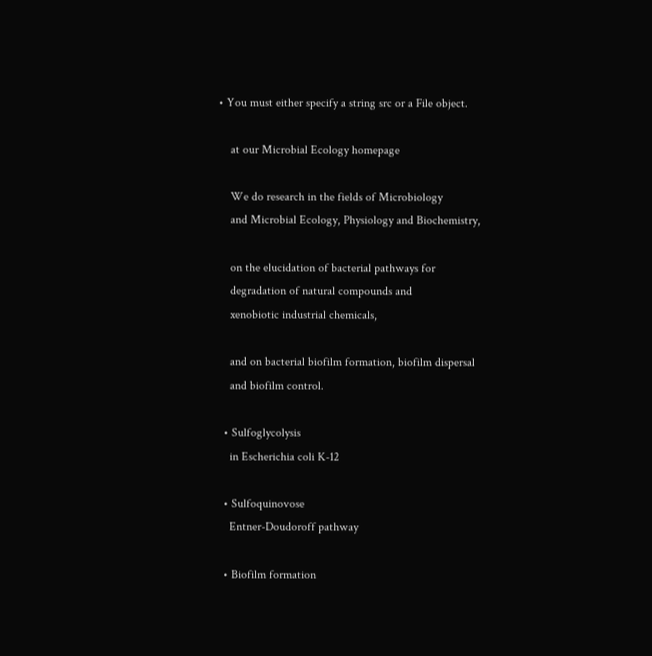• You must either specify a string src or a File object.

    at our Microbial Ecology homepage

    We do research in the fields of Microbiology
    and Microbial Ecology, Physiology and Biochemistry,

    on the elucidation of bacterial pathways for
    degradation of natural compounds and
    xenobiotic industrial chemicals,

    and on bacterial biofilm formation, biofilm dispersal
    and biofilm control.

  • Sulfoglycolysis
    in Escherichia coli K-12

  • Sulfoquinovose
    Entner-Doudoroff pathway

  • Biofilm formation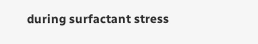during surfactant stress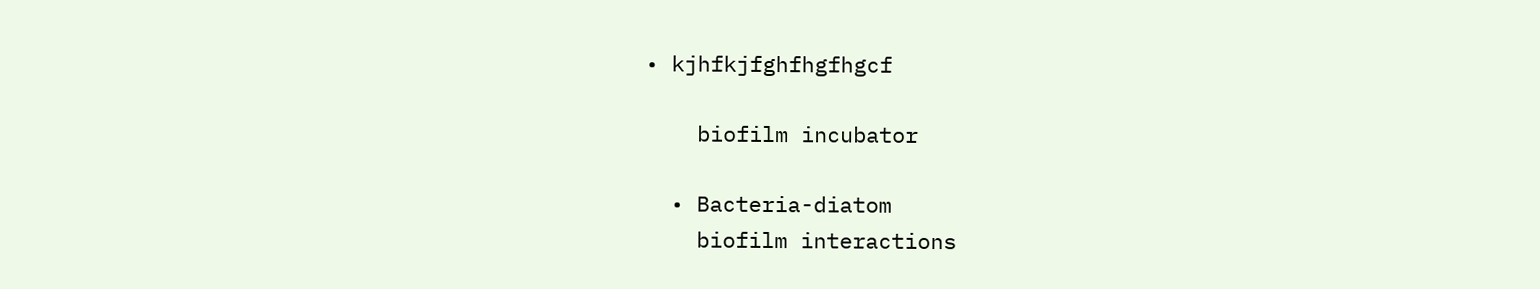• kjhfkjfghfhgfhgcf

    biofilm incubator

  • Bacteria-diatom
    biofilm interactions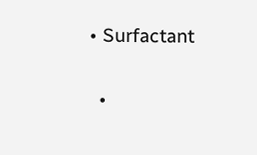• Surfactant

  •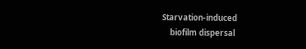Starvation-induced
    biofilm dispersal